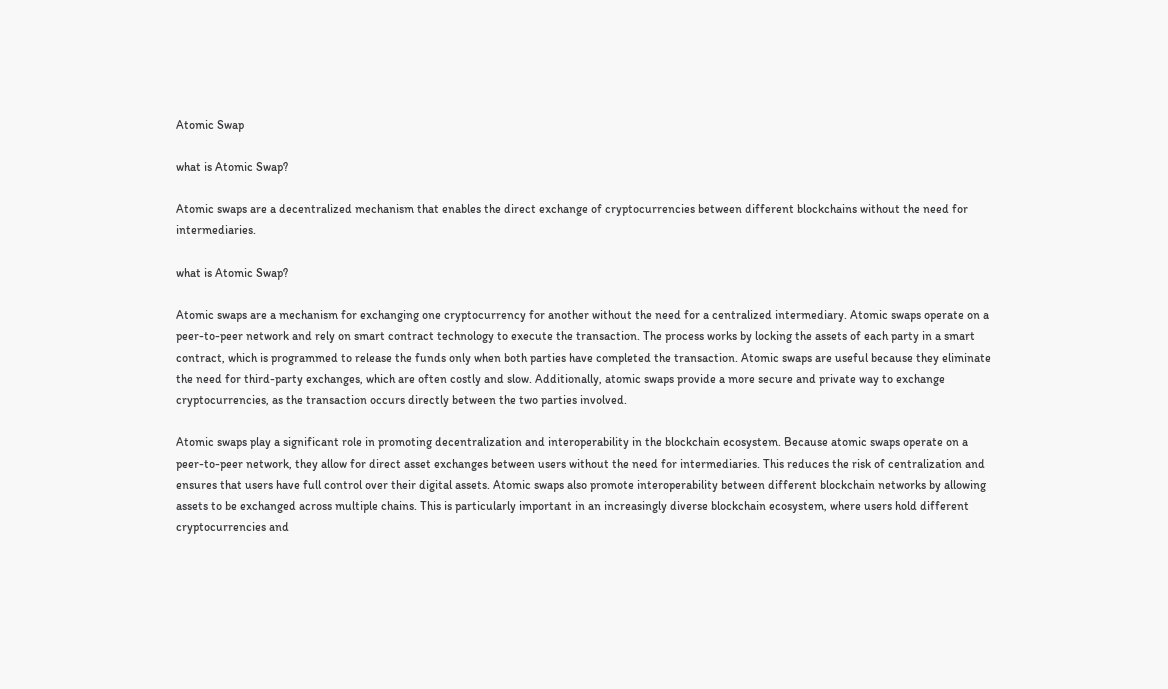Atomic Swap

what is Atomic Swap?

Atomic swaps are a decentralized mechanism that enables the direct exchange of cryptocurrencies between different blockchains without the need for intermediaries.

what is Atomic Swap?

Atomic swaps are a mechanism for exchanging one cryptocurrency for another without the need for a centralized intermediary. Atomic swaps operate on a peer-to-peer network and rely on smart contract technology to execute the transaction. The process works by locking the assets of each party in a smart contract, which is programmed to release the funds only when both parties have completed the transaction. Atomic swaps are useful because they eliminate the need for third-party exchanges, which are often costly and slow. Additionally, atomic swaps provide a more secure and private way to exchange cryptocurrencies, as the transaction occurs directly between the two parties involved.

Atomic swaps play a significant role in promoting decentralization and interoperability in the blockchain ecosystem. Because atomic swaps operate on a peer-to-peer network, they allow for direct asset exchanges between users without the need for intermediaries. This reduces the risk of centralization and ensures that users have full control over their digital assets. Atomic swaps also promote interoperability between different blockchain networks by allowing assets to be exchanged across multiple chains. This is particularly important in an increasingly diverse blockchain ecosystem, where users hold different cryptocurrencies and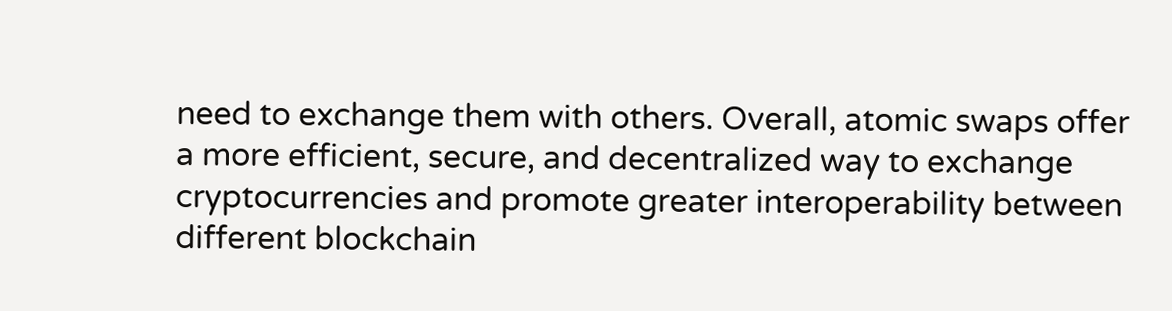need to exchange them with others. Overall, atomic swaps offer a more efficient, secure, and decentralized way to exchange cryptocurrencies and promote greater interoperability between different blockchain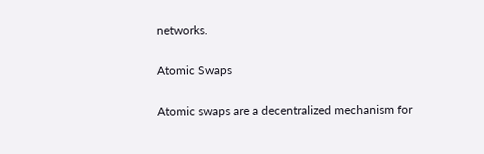networks.

Atomic Swaps

Atomic swaps are a decentralized mechanism for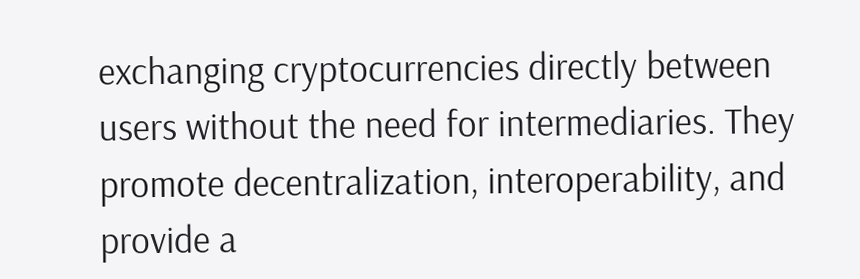exchanging cryptocurrencies directly between users without the need for intermediaries. They promote decentralization, interoperability, and provide a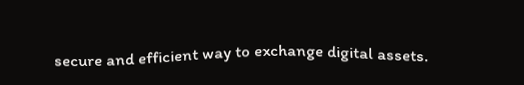secure and efficient way to exchange digital assets.